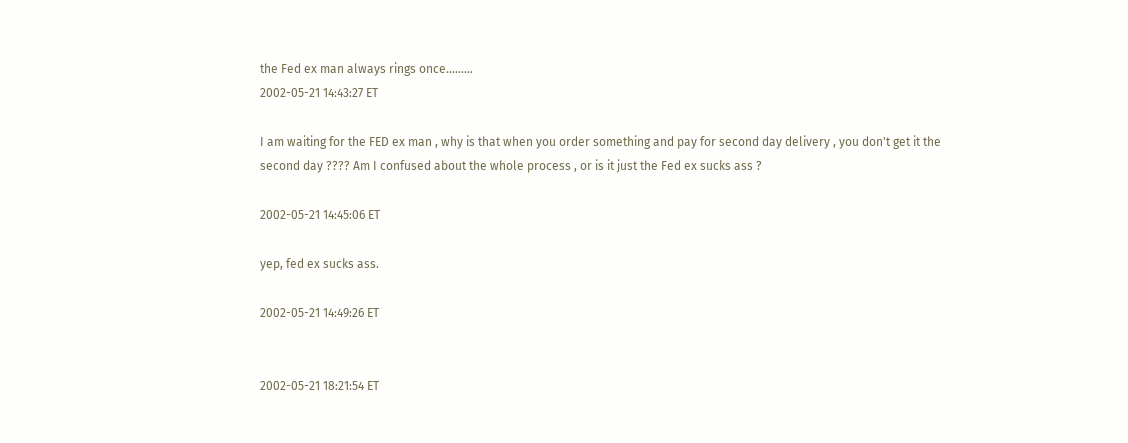the Fed ex man always rings once.........
2002-05-21 14:43:27 ET

I am waiting for the FED ex man , why is that when you order something and pay for second day delivery , you don't get it the second day ???? Am I confused about the whole process , or is it just the Fed ex sucks ass ?

2002-05-21 14:45:06 ET

yep, fed ex sucks ass.

2002-05-21 14:49:26 ET


2002-05-21 18:21:54 ET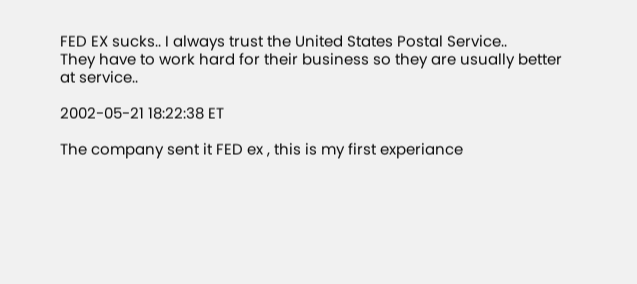FED EX sucks.. I always trust the United States Postal Service..
They have to work hard for their business so they are usually better at service..

2002-05-21 18:22:38 ET

The company sent it FED ex , this is my first experiance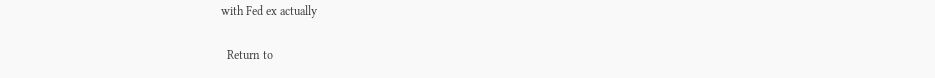with Fed ex actually

  Return to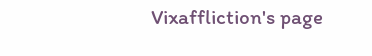Vixaffliction's page